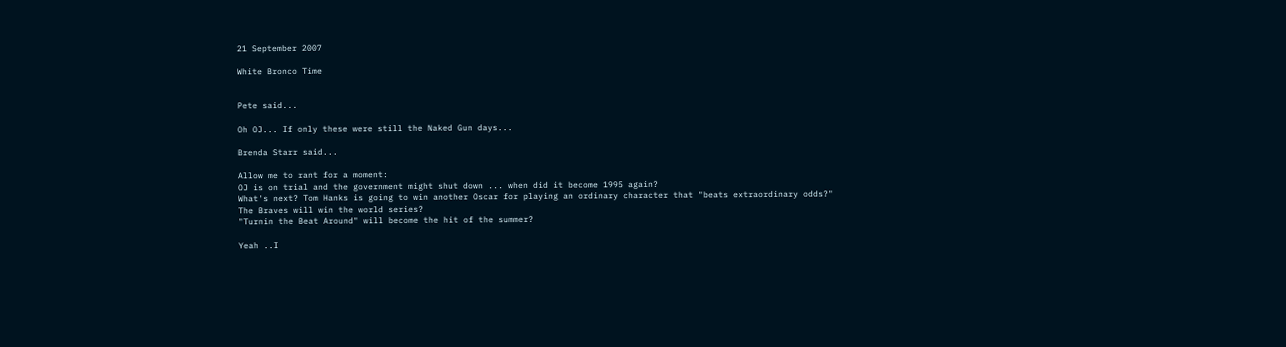21 September 2007

White Bronco Time


Pete said...

Oh OJ... If only these were still the Naked Gun days...

Brenda Starr said...

Allow me to rant for a moment:
OJ is on trial and the government might shut down ... when did it become 1995 again?
What's next? Tom Hanks is going to win another Oscar for playing an ordinary character that "beats extraordinary odds?"
The Braves will win the world series?
"Turnin the Beat Around" will become the hit of the summer?

Yeah ..I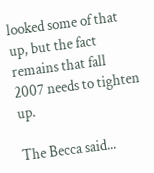looked some of that up, but the fact remains that fall 2007 needs to tighten up.

The Becca said...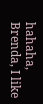hahaha, Brenda, I like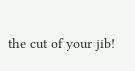the cut of your jib!